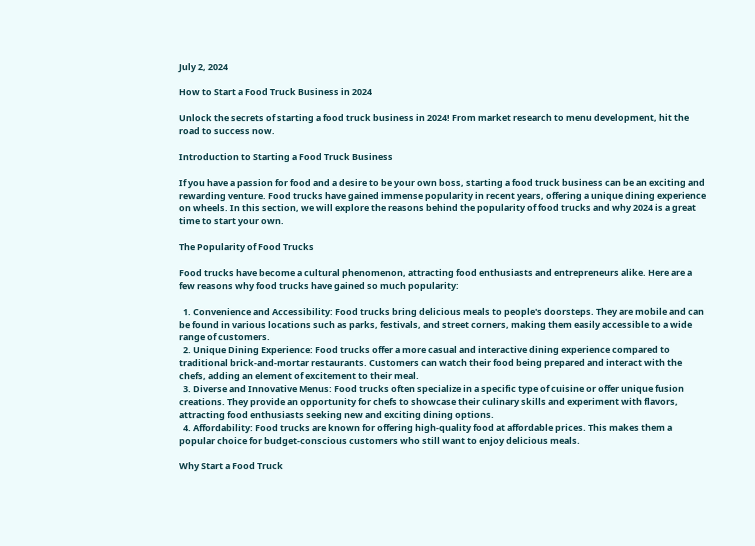July 2, 2024

How to Start a Food Truck Business in 2024

Unlock the secrets of starting a food truck business in 2024! From market research to menu development, hit the road to success now.

Introduction to Starting a Food Truck Business

If you have a passion for food and a desire to be your own boss, starting a food truck business can be an exciting and rewarding venture. Food trucks have gained immense popularity in recent years, offering a unique dining experience on wheels. In this section, we will explore the reasons behind the popularity of food trucks and why 2024 is a great time to start your own.

The Popularity of Food Trucks

Food trucks have become a cultural phenomenon, attracting food enthusiasts and entrepreneurs alike. Here are a few reasons why food trucks have gained so much popularity:

  1. Convenience and Accessibility: Food trucks bring delicious meals to people's doorsteps. They are mobile and can be found in various locations such as parks, festivals, and street corners, making them easily accessible to a wide range of customers.
  2. Unique Dining Experience: Food trucks offer a more casual and interactive dining experience compared to traditional brick-and-mortar restaurants. Customers can watch their food being prepared and interact with the chefs, adding an element of excitement to their meal.
  3. Diverse and Innovative Menus: Food trucks often specialize in a specific type of cuisine or offer unique fusion creations. They provide an opportunity for chefs to showcase their culinary skills and experiment with flavors, attracting food enthusiasts seeking new and exciting dining options.
  4. Affordability: Food trucks are known for offering high-quality food at affordable prices. This makes them a popular choice for budget-conscious customers who still want to enjoy delicious meals.

Why Start a Food Truck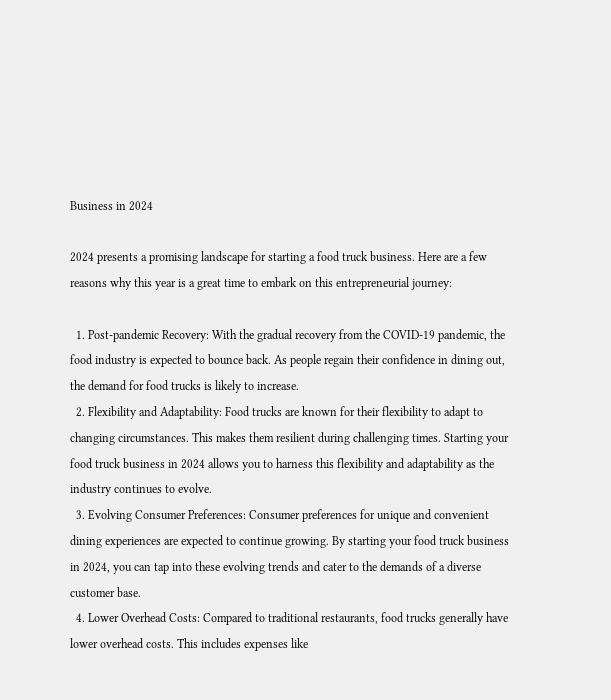Business in 2024

2024 presents a promising landscape for starting a food truck business. Here are a few reasons why this year is a great time to embark on this entrepreneurial journey:

  1. Post-pandemic Recovery: With the gradual recovery from the COVID-19 pandemic, the food industry is expected to bounce back. As people regain their confidence in dining out, the demand for food trucks is likely to increase.
  2. Flexibility and Adaptability: Food trucks are known for their flexibility to adapt to changing circumstances. This makes them resilient during challenging times. Starting your food truck business in 2024 allows you to harness this flexibility and adaptability as the industry continues to evolve.
  3. Evolving Consumer Preferences: Consumer preferences for unique and convenient dining experiences are expected to continue growing. By starting your food truck business in 2024, you can tap into these evolving trends and cater to the demands of a diverse customer base.
  4. Lower Overhead Costs: Compared to traditional restaurants, food trucks generally have lower overhead costs. This includes expenses like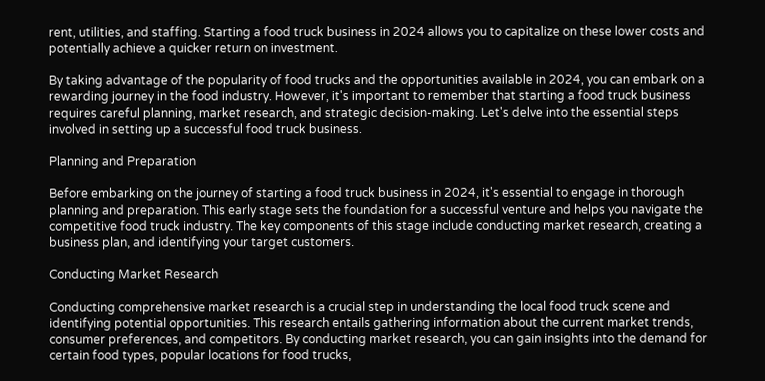rent, utilities, and staffing. Starting a food truck business in 2024 allows you to capitalize on these lower costs and potentially achieve a quicker return on investment.

By taking advantage of the popularity of food trucks and the opportunities available in 2024, you can embark on a rewarding journey in the food industry. However, it's important to remember that starting a food truck business requires careful planning, market research, and strategic decision-making. Let's delve into the essential steps involved in setting up a successful food truck business.

Planning and Preparation

Before embarking on the journey of starting a food truck business in 2024, it's essential to engage in thorough planning and preparation. This early stage sets the foundation for a successful venture and helps you navigate the competitive food truck industry. The key components of this stage include conducting market research, creating a business plan, and identifying your target customers.

Conducting Market Research

Conducting comprehensive market research is a crucial step in understanding the local food truck scene and identifying potential opportunities. This research entails gathering information about the current market trends, consumer preferences, and competitors. By conducting market research, you can gain insights into the demand for certain food types, popular locations for food trucks,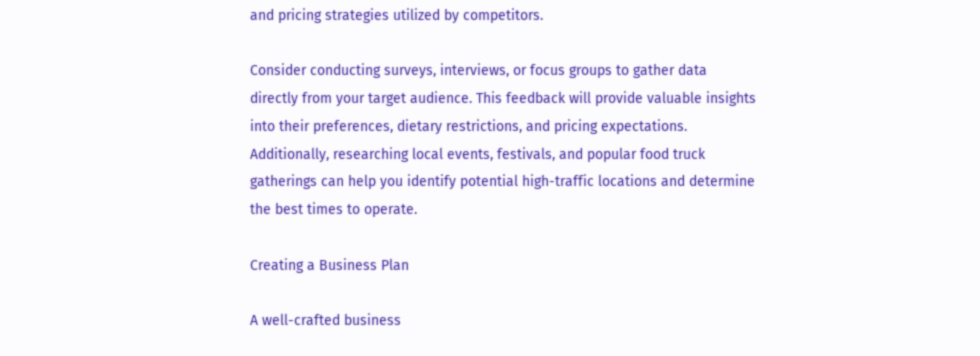and pricing strategies utilized by competitors.

Consider conducting surveys, interviews, or focus groups to gather data directly from your target audience. This feedback will provide valuable insights into their preferences, dietary restrictions, and pricing expectations. Additionally, researching local events, festivals, and popular food truck gatherings can help you identify potential high-traffic locations and determine the best times to operate.

Creating a Business Plan

A well-crafted business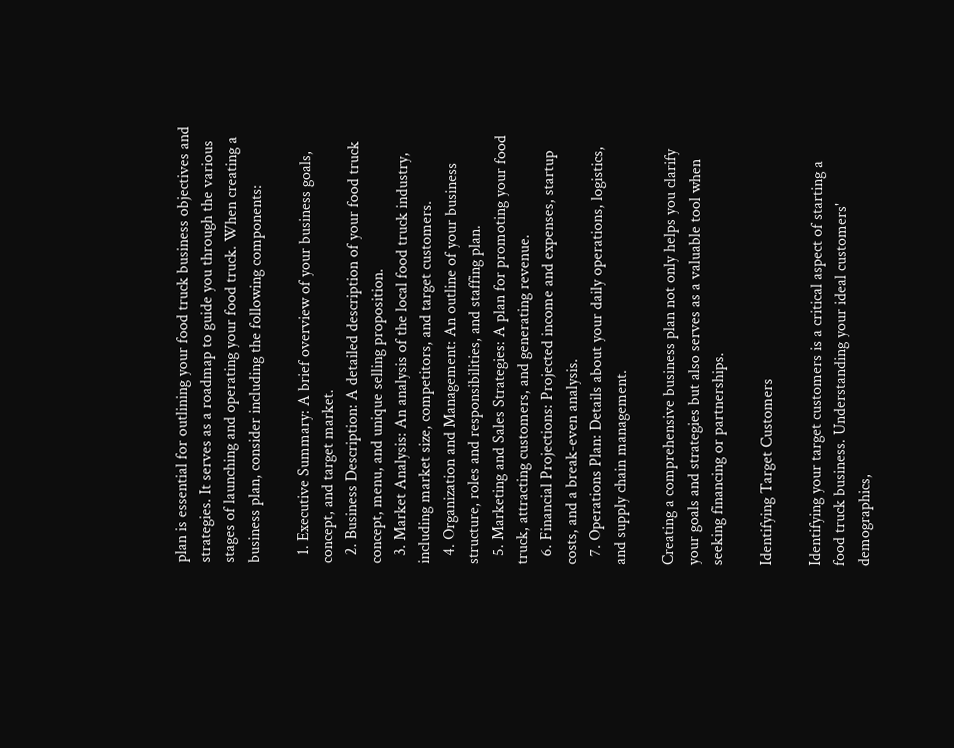plan is essential for outlining your food truck business objectives and strategies. It serves as a roadmap to guide you through the various stages of launching and operating your food truck. When creating a business plan, consider including the following components:

  1. Executive Summary: A brief overview of your business goals, concept, and target market.
  2. Business Description: A detailed description of your food truck concept, menu, and unique selling proposition.
  3. Market Analysis: An analysis of the local food truck industry, including market size, competitors, and target customers.
  4. Organization and Management: An outline of your business structure, roles and responsibilities, and staffing plan.
  5. Marketing and Sales Strategies: A plan for promoting your food truck, attracting customers, and generating revenue.
  6. Financial Projections: Projected income and expenses, startup costs, and a break-even analysis.
  7. Operations Plan: Details about your daily operations, logistics, and supply chain management.

Creating a comprehensive business plan not only helps you clarify your goals and strategies but also serves as a valuable tool when seeking financing or partnerships.

Identifying Target Customers

Identifying your target customers is a critical aspect of starting a food truck business. Understanding your ideal customers' demographics,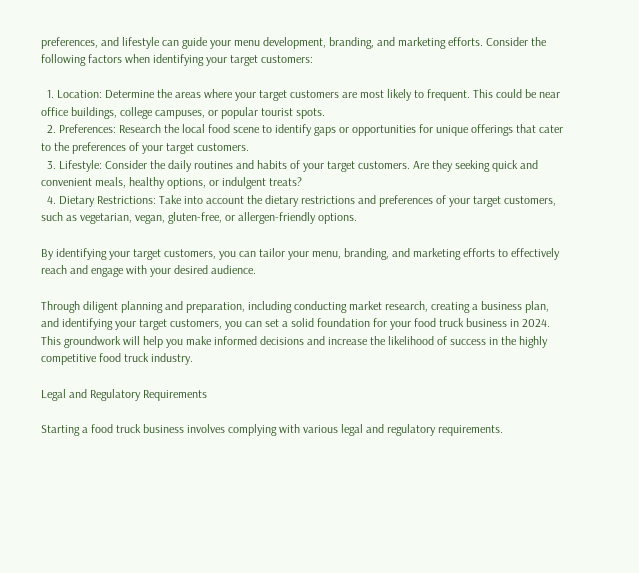preferences, and lifestyle can guide your menu development, branding, and marketing efforts. Consider the following factors when identifying your target customers:

  1. Location: Determine the areas where your target customers are most likely to frequent. This could be near office buildings, college campuses, or popular tourist spots.
  2. Preferences: Research the local food scene to identify gaps or opportunities for unique offerings that cater to the preferences of your target customers.
  3. Lifestyle: Consider the daily routines and habits of your target customers. Are they seeking quick and convenient meals, healthy options, or indulgent treats?
  4. Dietary Restrictions: Take into account the dietary restrictions and preferences of your target customers, such as vegetarian, vegan, gluten-free, or allergen-friendly options.

By identifying your target customers, you can tailor your menu, branding, and marketing efforts to effectively reach and engage with your desired audience.

Through diligent planning and preparation, including conducting market research, creating a business plan, and identifying your target customers, you can set a solid foundation for your food truck business in 2024. This groundwork will help you make informed decisions and increase the likelihood of success in the highly competitive food truck industry.

Legal and Regulatory Requirements

Starting a food truck business involves complying with various legal and regulatory requirements.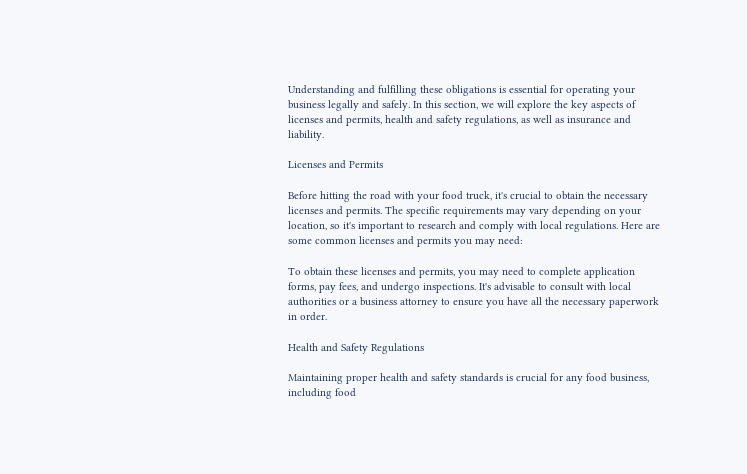Understanding and fulfilling these obligations is essential for operating your business legally and safely. In this section, we will explore the key aspects of licenses and permits, health and safety regulations, as well as insurance and liability.

Licenses and Permits

Before hitting the road with your food truck, it's crucial to obtain the necessary licenses and permits. The specific requirements may vary depending on your location, so it's important to research and comply with local regulations. Here are some common licenses and permits you may need:

To obtain these licenses and permits, you may need to complete application forms, pay fees, and undergo inspections. It's advisable to consult with local authorities or a business attorney to ensure you have all the necessary paperwork in order.

Health and Safety Regulations

Maintaining proper health and safety standards is crucial for any food business, including food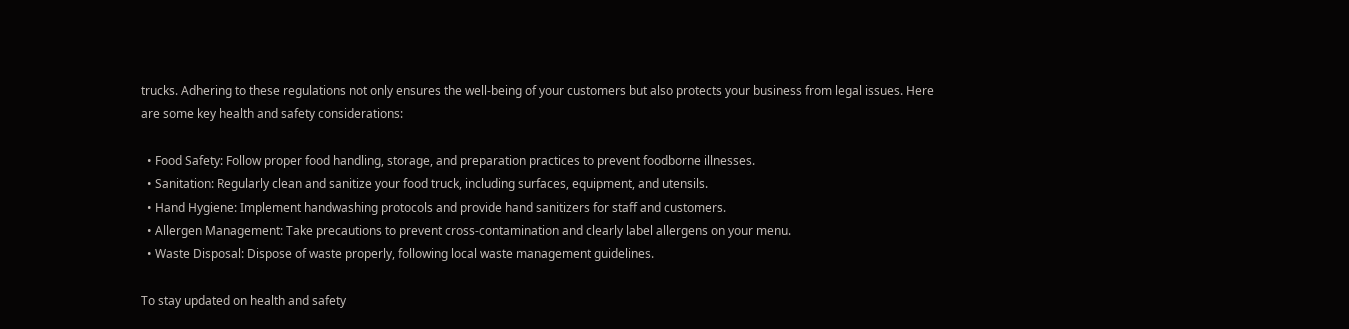trucks. Adhering to these regulations not only ensures the well-being of your customers but also protects your business from legal issues. Here are some key health and safety considerations:

  • Food Safety: Follow proper food handling, storage, and preparation practices to prevent foodborne illnesses.
  • Sanitation: Regularly clean and sanitize your food truck, including surfaces, equipment, and utensils.
  • Hand Hygiene: Implement handwashing protocols and provide hand sanitizers for staff and customers.
  • Allergen Management: Take precautions to prevent cross-contamination and clearly label allergens on your menu.
  • Waste Disposal: Dispose of waste properly, following local waste management guidelines.

To stay updated on health and safety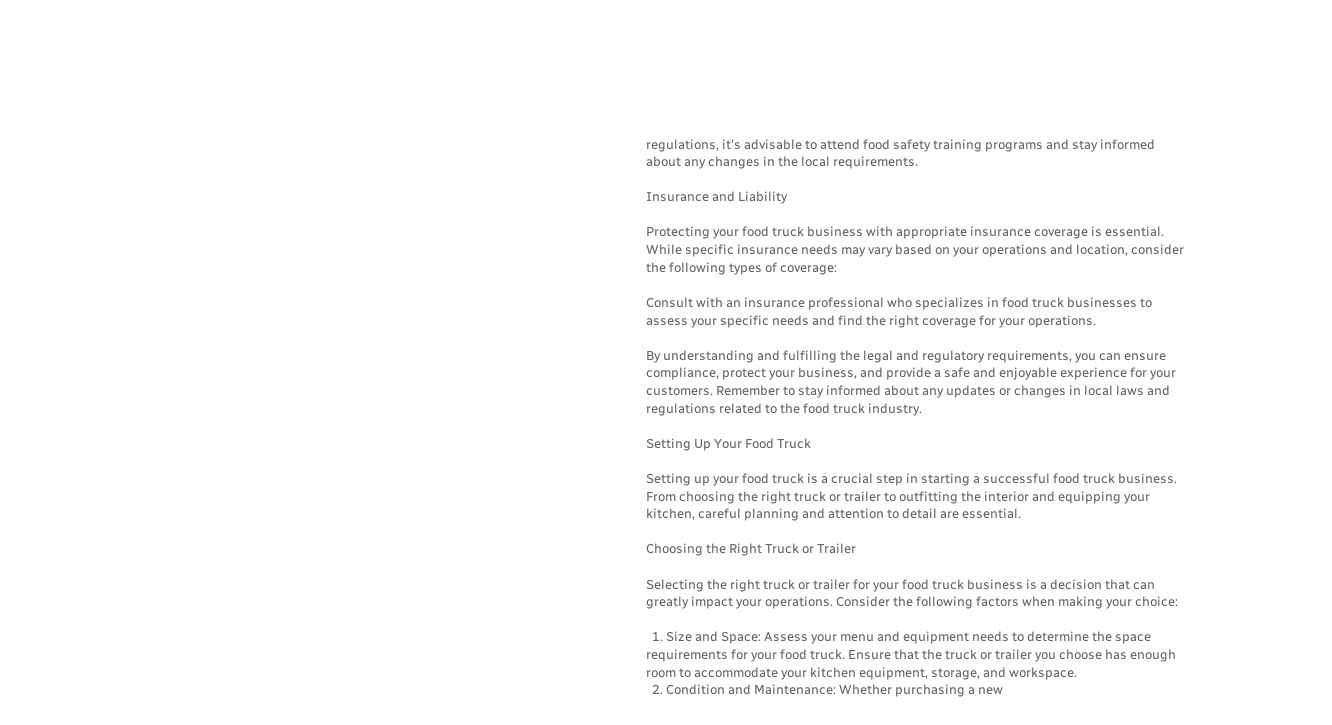regulations, it's advisable to attend food safety training programs and stay informed about any changes in the local requirements.

Insurance and Liability

Protecting your food truck business with appropriate insurance coverage is essential. While specific insurance needs may vary based on your operations and location, consider the following types of coverage:

Consult with an insurance professional who specializes in food truck businesses to assess your specific needs and find the right coverage for your operations.

By understanding and fulfilling the legal and regulatory requirements, you can ensure compliance, protect your business, and provide a safe and enjoyable experience for your customers. Remember to stay informed about any updates or changes in local laws and regulations related to the food truck industry.

Setting Up Your Food Truck

Setting up your food truck is a crucial step in starting a successful food truck business. From choosing the right truck or trailer to outfitting the interior and equipping your kitchen, careful planning and attention to detail are essential.

Choosing the Right Truck or Trailer

Selecting the right truck or trailer for your food truck business is a decision that can greatly impact your operations. Consider the following factors when making your choice:

  1. Size and Space: Assess your menu and equipment needs to determine the space requirements for your food truck. Ensure that the truck or trailer you choose has enough room to accommodate your kitchen equipment, storage, and workspace.
  2. Condition and Maintenance: Whether purchasing a new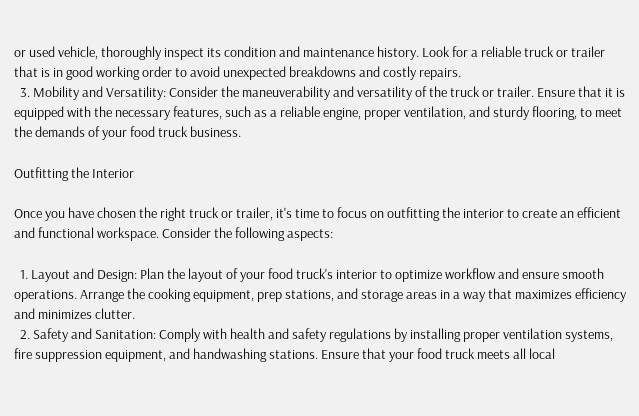or used vehicle, thoroughly inspect its condition and maintenance history. Look for a reliable truck or trailer that is in good working order to avoid unexpected breakdowns and costly repairs.
  3. Mobility and Versatility: Consider the maneuverability and versatility of the truck or trailer. Ensure that it is equipped with the necessary features, such as a reliable engine, proper ventilation, and sturdy flooring, to meet the demands of your food truck business.

Outfitting the Interior

Once you have chosen the right truck or trailer, it's time to focus on outfitting the interior to create an efficient and functional workspace. Consider the following aspects:

  1. Layout and Design: Plan the layout of your food truck's interior to optimize workflow and ensure smooth operations. Arrange the cooking equipment, prep stations, and storage areas in a way that maximizes efficiency and minimizes clutter.
  2. Safety and Sanitation: Comply with health and safety regulations by installing proper ventilation systems, fire suppression equipment, and handwashing stations. Ensure that your food truck meets all local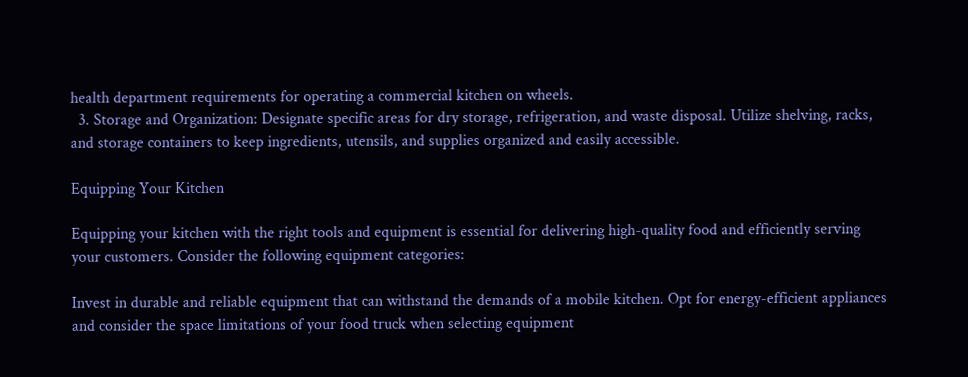health department requirements for operating a commercial kitchen on wheels.
  3. Storage and Organization: Designate specific areas for dry storage, refrigeration, and waste disposal. Utilize shelving, racks, and storage containers to keep ingredients, utensils, and supplies organized and easily accessible.

Equipping Your Kitchen

Equipping your kitchen with the right tools and equipment is essential for delivering high-quality food and efficiently serving your customers. Consider the following equipment categories:

Invest in durable and reliable equipment that can withstand the demands of a mobile kitchen. Opt for energy-efficient appliances and consider the space limitations of your food truck when selecting equipment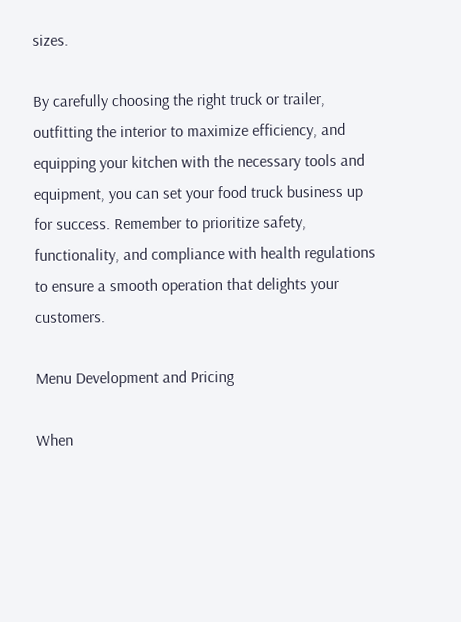sizes.

By carefully choosing the right truck or trailer, outfitting the interior to maximize efficiency, and equipping your kitchen with the necessary tools and equipment, you can set your food truck business up for success. Remember to prioritize safety, functionality, and compliance with health regulations to ensure a smooth operation that delights your customers.

Menu Development and Pricing

When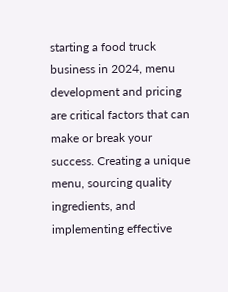starting a food truck business in 2024, menu development and pricing are critical factors that can make or break your success. Creating a unique menu, sourcing quality ingredients, and implementing effective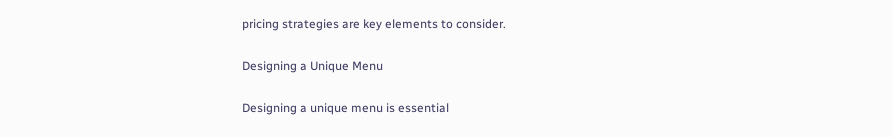pricing strategies are key elements to consider.

Designing a Unique Menu

Designing a unique menu is essential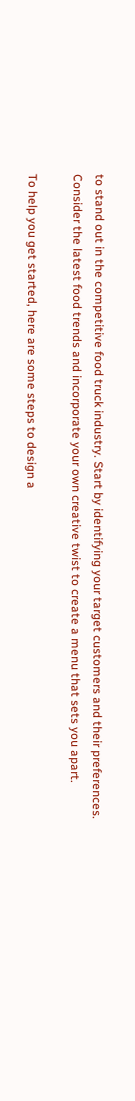to stand out in the competitive food truck industry. Start by identifying your target customers and their preferences. Consider the latest food trends and incorporate your own creative twist to create a menu that sets you apart.

To help you get started, here are some steps to design a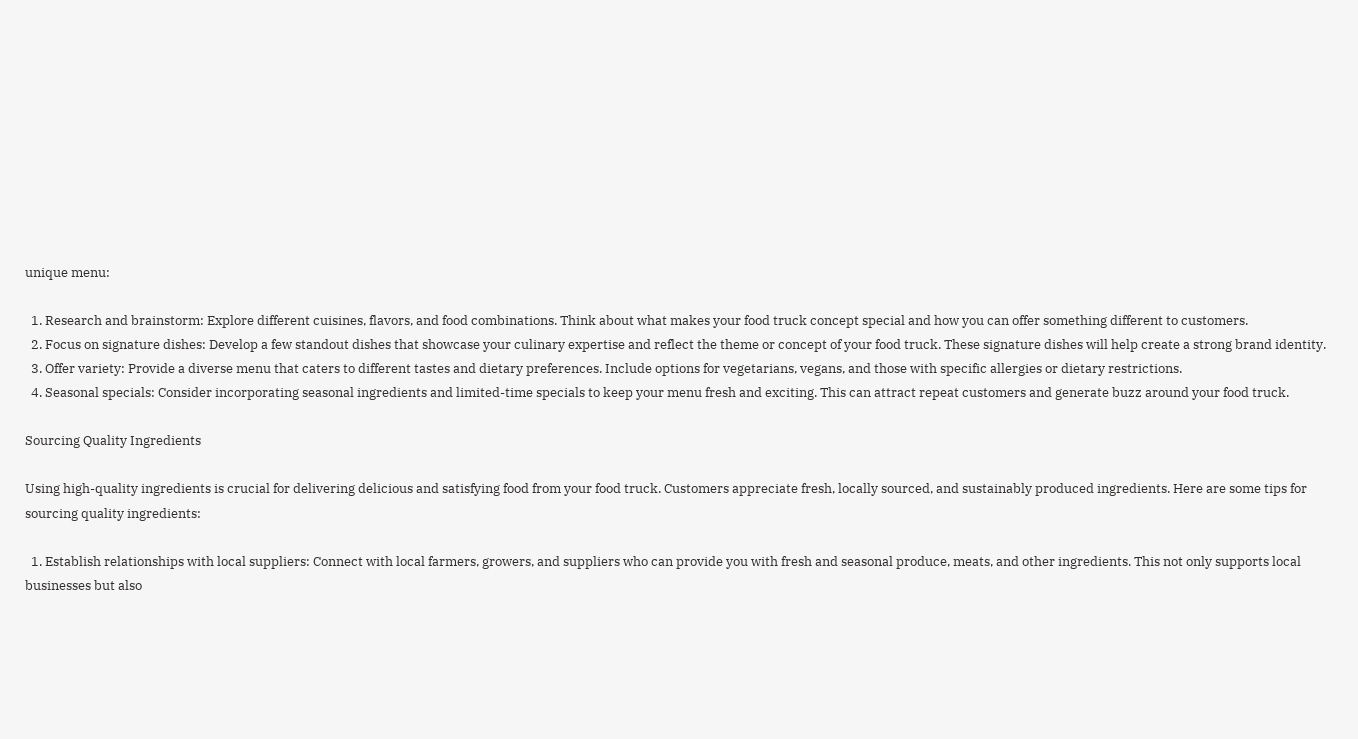unique menu:

  1. Research and brainstorm: Explore different cuisines, flavors, and food combinations. Think about what makes your food truck concept special and how you can offer something different to customers.
  2. Focus on signature dishes: Develop a few standout dishes that showcase your culinary expertise and reflect the theme or concept of your food truck. These signature dishes will help create a strong brand identity.
  3. Offer variety: Provide a diverse menu that caters to different tastes and dietary preferences. Include options for vegetarians, vegans, and those with specific allergies or dietary restrictions.
  4. Seasonal specials: Consider incorporating seasonal ingredients and limited-time specials to keep your menu fresh and exciting. This can attract repeat customers and generate buzz around your food truck.

Sourcing Quality Ingredients

Using high-quality ingredients is crucial for delivering delicious and satisfying food from your food truck. Customers appreciate fresh, locally sourced, and sustainably produced ingredients. Here are some tips for sourcing quality ingredients:

  1. Establish relationships with local suppliers: Connect with local farmers, growers, and suppliers who can provide you with fresh and seasonal produce, meats, and other ingredients. This not only supports local businesses but also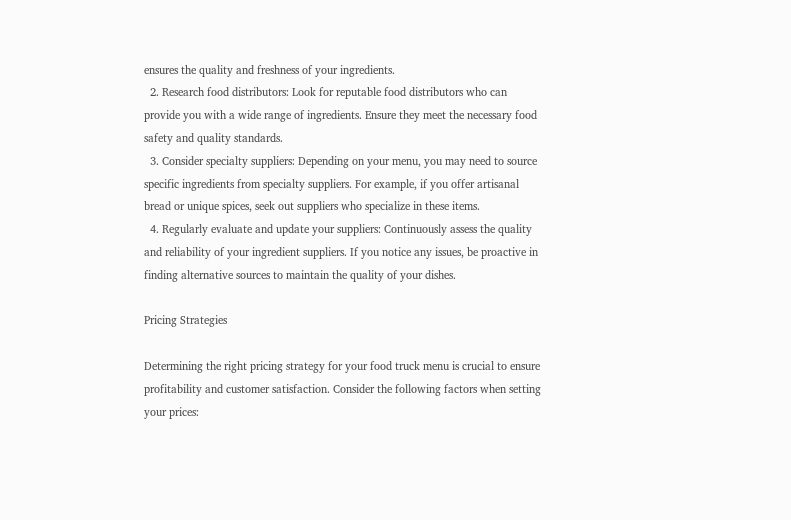ensures the quality and freshness of your ingredients.
  2. Research food distributors: Look for reputable food distributors who can provide you with a wide range of ingredients. Ensure they meet the necessary food safety and quality standards.
  3. Consider specialty suppliers: Depending on your menu, you may need to source specific ingredients from specialty suppliers. For example, if you offer artisanal bread or unique spices, seek out suppliers who specialize in these items.
  4. Regularly evaluate and update your suppliers: Continuously assess the quality and reliability of your ingredient suppliers. If you notice any issues, be proactive in finding alternative sources to maintain the quality of your dishes.

Pricing Strategies

Determining the right pricing strategy for your food truck menu is crucial to ensure profitability and customer satisfaction. Consider the following factors when setting your prices: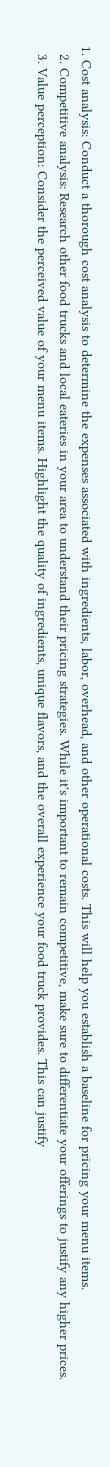1. Cost analysis: Conduct a thorough cost analysis to determine the expenses associated with ingredients, labor, overhead, and other operational costs. This will help you establish a baseline for pricing your menu items.
  2. Competitive analysis: Research other food trucks and local eateries in your area to understand their pricing strategies. While it's important to remain competitive, make sure to differentiate your offerings to justify any higher prices.
  3. Value perception: Consider the perceived value of your menu items. Highlight the quality of ingredients, unique flavors, and the overall experience your food truck provides. This can justify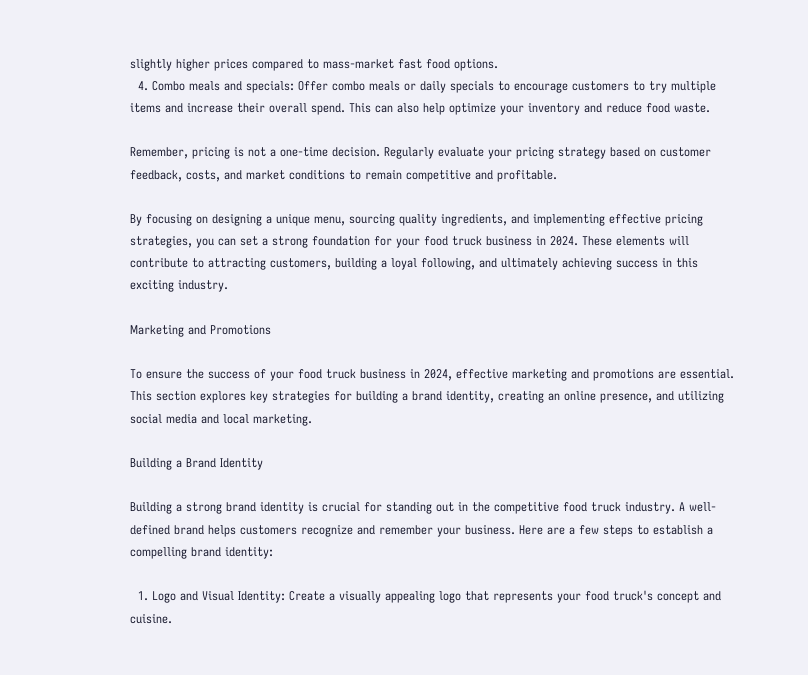slightly higher prices compared to mass-market fast food options.
  4. Combo meals and specials: Offer combo meals or daily specials to encourage customers to try multiple items and increase their overall spend. This can also help optimize your inventory and reduce food waste.

Remember, pricing is not a one-time decision. Regularly evaluate your pricing strategy based on customer feedback, costs, and market conditions to remain competitive and profitable.

By focusing on designing a unique menu, sourcing quality ingredients, and implementing effective pricing strategies, you can set a strong foundation for your food truck business in 2024. These elements will contribute to attracting customers, building a loyal following, and ultimately achieving success in this exciting industry.

Marketing and Promotions

To ensure the success of your food truck business in 2024, effective marketing and promotions are essential. This section explores key strategies for building a brand identity, creating an online presence, and utilizing social media and local marketing.

Building a Brand Identity

Building a strong brand identity is crucial for standing out in the competitive food truck industry. A well-defined brand helps customers recognize and remember your business. Here are a few steps to establish a compelling brand identity:

  1. Logo and Visual Identity: Create a visually appealing logo that represents your food truck's concept and cuisine.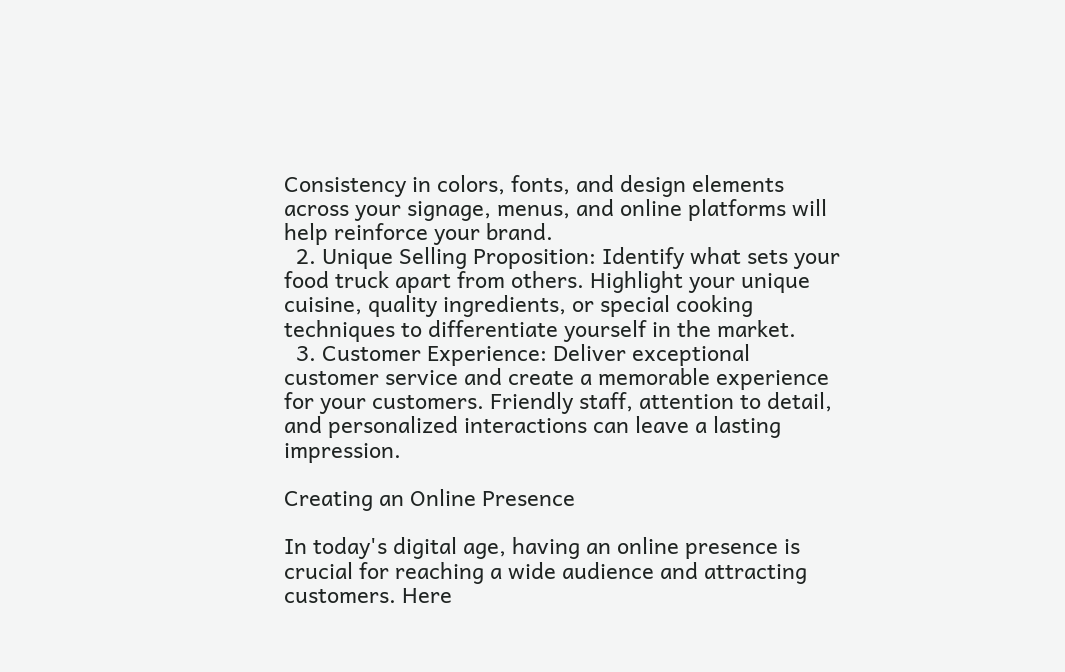Consistency in colors, fonts, and design elements across your signage, menus, and online platforms will help reinforce your brand.
  2. Unique Selling Proposition: Identify what sets your food truck apart from others. Highlight your unique cuisine, quality ingredients, or special cooking techniques to differentiate yourself in the market.
  3. Customer Experience: Deliver exceptional customer service and create a memorable experience for your customers. Friendly staff, attention to detail, and personalized interactions can leave a lasting impression.

Creating an Online Presence

In today's digital age, having an online presence is crucial for reaching a wide audience and attracting customers. Here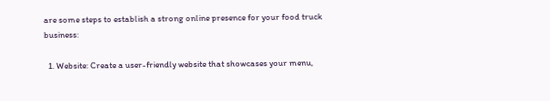are some steps to establish a strong online presence for your food truck business:

  1. Website: Create a user-friendly website that showcases your menu,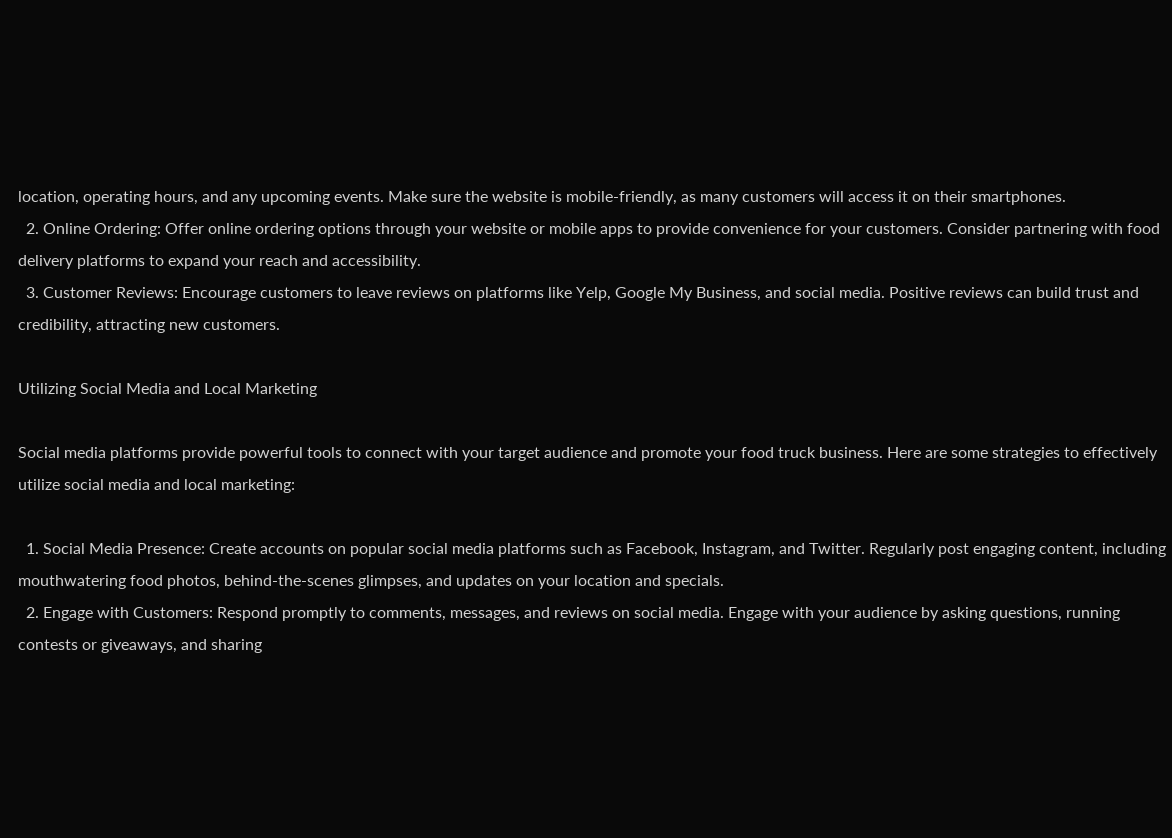location, operating hours, and any upcoming events. Make sure the website is mobile-friendly, as many customers will access it on their smartphones.
  2. Online Ordering: Offer online ordering options through your website or mobile apps to provide convenience for your customers. Consider partnering with food delivery platforms to expand your reach and accessibility.
  3. Customer Reviews: Encourage customers to leave reviews on platforms like Yelp, Google My Business, and social media. Positive reviews can build trust and credibility, attracting new customers.

Utilizing Social Media and Local Marketing

Social media platforms provide powerful tools to connect with your target audience and promote your food truck business. Here are some strategies to effectively utilize social media and local marketing:

  1. Social Media Presence: Create accounts on popular social media platforms such as Facebook, Instagram, and Twitter. Regularly post engaging content, including mouthwatering food photos, behind-the-scenes glimpses, and updates on your location and specials.
  2. Engage with Customers: Respond promptly to comments, messages, and reviews on social media. Engage with your audience by asking questions, running contests or giveaways, and sharing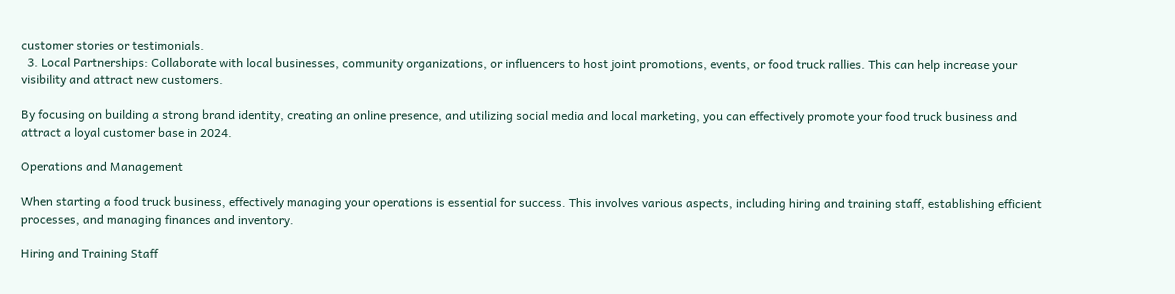customer stories or testimonials.
  3. Local Partnerships: Collaborate with local businesses, community organizations, or influencers to host joint promotions, events, or food truck rallies. This can help increase your visibility and attract new customers.

By focusing on building a strong brand identity, creating an online presence, and utilizing social media and local marketing, you can effectively promote your food truck business and attract a loyal customer base in 2024.

Operations and Management

When starting a food truck business, effectively managing your operations is essential for success. This involves various aspects, including hiring and training staff, establishing efficient processes, and managing finances and inventory.

Hiring and Training Staff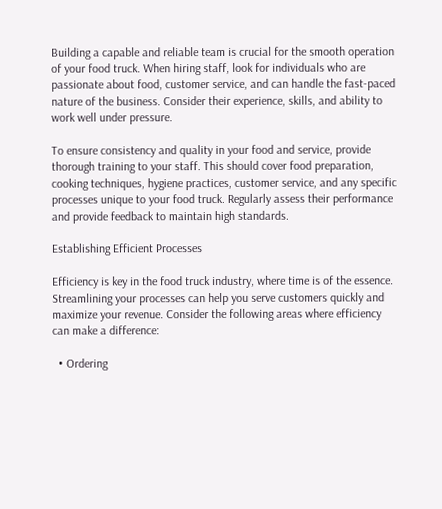Building a capable and reliable team is crucial for the smooth operation of your food truck. When hiring staff, look for individuals who are passionate about food, customer service, and can handle the fast-paced nature of the business. Consider their experience, skills, and ability to work well under pressure.

To ensure consistency and quality in your food and service, provide thorough training to your staff. This should cover food preparation, cooking techniques, hygiene practices, customer service, and any specific processes unique to your food truck. Regularly assess their performance and provide feedback to maintain high standards.

Establishing Efficient Processes

Efficiency is key in the food truck industry, where time is of the essence. Streamlining your processes can help you serve customers quickly and maximize your revenue. Consider the following areas where efficiency can make a difference:

  • Ordering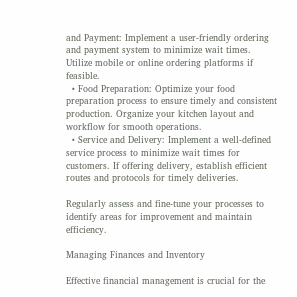and Payment: Implement a user-friendly ordering and payment system to minimize wait times. Utilize mobile or online ordering platforms if feasible.
  • Food Preparation: Optimize your food preparation process to ensure timely and consistent production. Organize your kitchen layout and workflow for smooth operations.
  • Service and Delivery: Implement a well-defined service process to minimize wait times for customers. If offering delivery, establish efficient routes and protocols for timely deliveries.

Regularly assess and fine-tune your processes to identify areas for improvement and maintain efficiency.

Managing Finances and Inventory

Effective financial management is crucial for the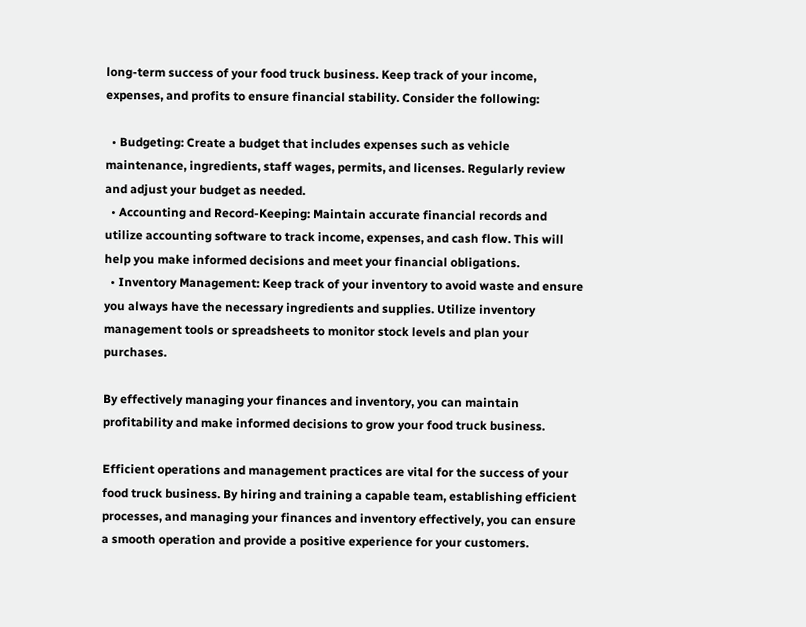long-term success of your food truck business. Keep track of your income, expenses, and profits to ensure financial stability. Consider the following:

  • Budgeting: Create a budget that includes expenses such as vehicle maintenance, ingredients, staff wages, permits, and licenses. Regularly review and adjust your budget as needed.
  • Accounting and Record-Keeping: Maintain accurate financial records and utilize accounting software to track income, expenses, and cash flow. This will help you make informed decisions and meet your financial obligations.
  • Inventory Management: Keep track of your inventory to avoid waste and ensure you always have the necessary ingredients and supplies. Utilize inventory management tools or spreadsheets to monitor stock levels and plan your purchases.

By effectively managing your finances and inventory, you can maintain profitability and make informed decisions to grow your food truck business.

Efficient operations and management practices are vital for the success of your food truck business. By hiring and training a capable team, establishing efficient processes, and managing your finances and inventory effectively, you can ensure a smooth operation and provide a positive experience for your customers.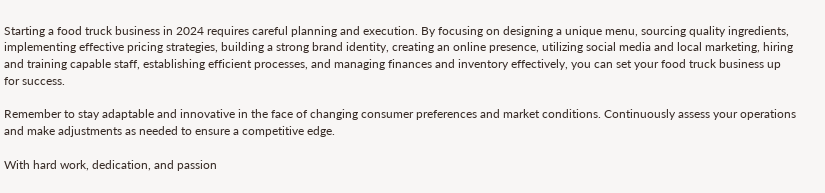Starting a food truck business in 2024 requires careful planning and execution. By focusing on designing a unique menu, sourcing quality ingredients, implementing effective pricing strategies, building a strong brand identity, creating an online presence, utilizing social media and local marketing, hiring and training capable staff, establishing efficient processes, and managing finances and inventory effectively, you can set your food truck business up for success.

Remember to stay adaptable and innovative in the face of changing consumer preferences and market conditions. Continuously assess your operations and make adjustments as needed to ensure a competitive edge.

With hard work, dedication, and passion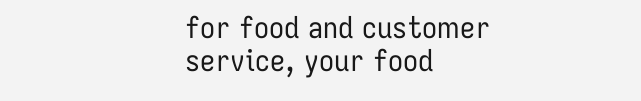for food and customer service, your food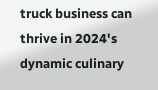truck business can thrive in 2024's dynamic culinary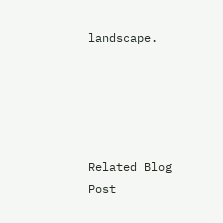landscape.





Related Blog Post